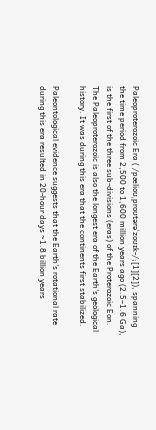Paleoproterozoic Era ( /pælioʊˌproʊtərəˈzoʊɪk-/;[1][2]), spanning the time period from 2,500 to 1,600 million years ago (2.5–1.6 Ga), is the first of the three sub-divisions (eras) of the Proterozoic Eon. The Paleoproterozoic is also the longest era of the Earth's geological history. It was during this era that the continents first stabilized.

Paleontological evidence suggests that the Earth's rotational rate during this era resulted in 20-hour days ~1.8 billion years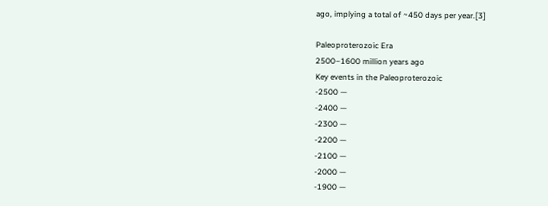ago, implying a total of ~450 days per year.[3]

Paleoproterozoic Era
2500–1600 million years ago
Key events in the Paleoproterozoic
-2500 —
-2400 —
-2300 —
-2200 —
-2100 —
-2000 —
-1900 —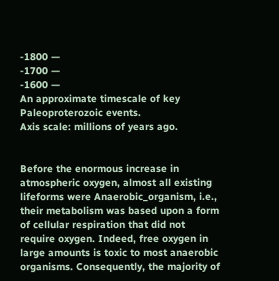-1800 —
-1700 —
-1600 —
An approximate timescale of key Paleoproterozoic events.
Axis scale: millions of years ago.


Before the enormous increase in atmospheric oxygen, almost all existing lifeforms were Anaerobic_organism, i.e., their metabolism was based upon a form of cellular respiration that did not require oxygen. Indeed, free oxygen in large amounts is toxic to most anaerobic organisms. Consequently, the majority of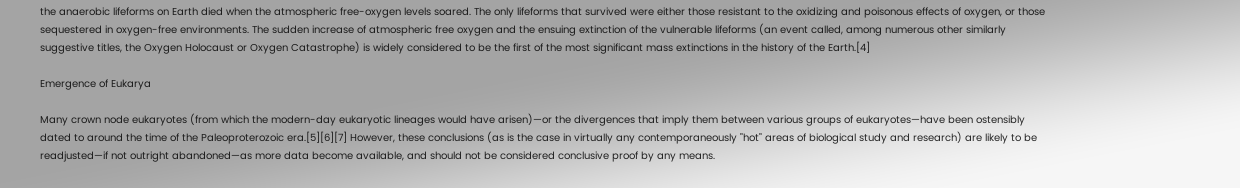the anaerobic lifeforms on Earth died when the atmospheric free-oxygen levels soared. The only lifeforms that survived were either those resistant to the oxidizing and poisonous effects of oxygen, or those sequestered in oxygen-free environments. The sudden increase of atmospheric free oxygen and the ensuing extinction of the vulnerable lifeforms (an event called, among numerous other similarly suggestive titles, the Oxygen Holocaust or Oxygen Catastrophe) is widely considered to be the first of the most significant mass extinctions in the history of the Earth.[4]

Emergence of Eukarya

Many crown node eukaryotes (from which the modern-day eukaryotic lineages would have arisen)—or the divergences that imply them between various groups of eukaryotes—have been ostensibly dated to around the time of the Paleoproterozoic era.[5][6][7] However, these conclusions (as is the case in virtually any contemporaneously "hot" areas of biological study and research) are likely to be readjusted—if not outright abandoned—as more data become available, and should not be considered conclusive proof by any means.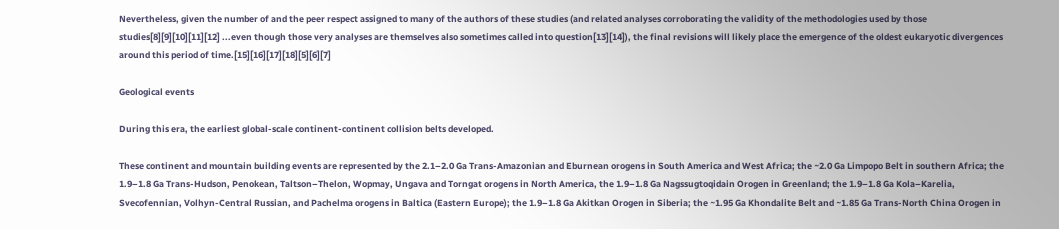Nevertheless, given the number of and the peer respect assigned to many of the authors of these studies (and related analyses corroborating the validity of the methodologies used by those studies[8][9][10][11][12] ...even though those very analyses are themselves also sometimes called into question[13][14]), the final revisions will likely place the emergence of the oldest eukaryotic divergences around this period of time.[15][16][17][18][5][6][7]

Geological events

During this era, the earliest global-scale continent-continent collision belts developed.

These continent and mountain building events are represented by the 2.1–2.0 Ga Trans-Amazonian and Eburnean orogens in South America and West Africa; the ~2.0 Ga Limpopo Belt in southern Africa; the 1.9–1.8 Ga Trans-Hudson, Penokean, Taltson–Thelon, Wopmay, Ungava and Torngat orogens in North America, the 1.9–1.8 Ga Nagssugtoqidain Orogen in Greenland; the 1.9–1.8 Ga Kola–Karelia, Svecofennian, Volhyn-Central Russian, and Pachelma orogens in Baltica (Eastern Europe); the 1.9–1.8 Ga Akitkan Orogen in Siberia; the ~1.95 Ga Khondalite Belt and ~1.85 Ga Trans-North China Orogen in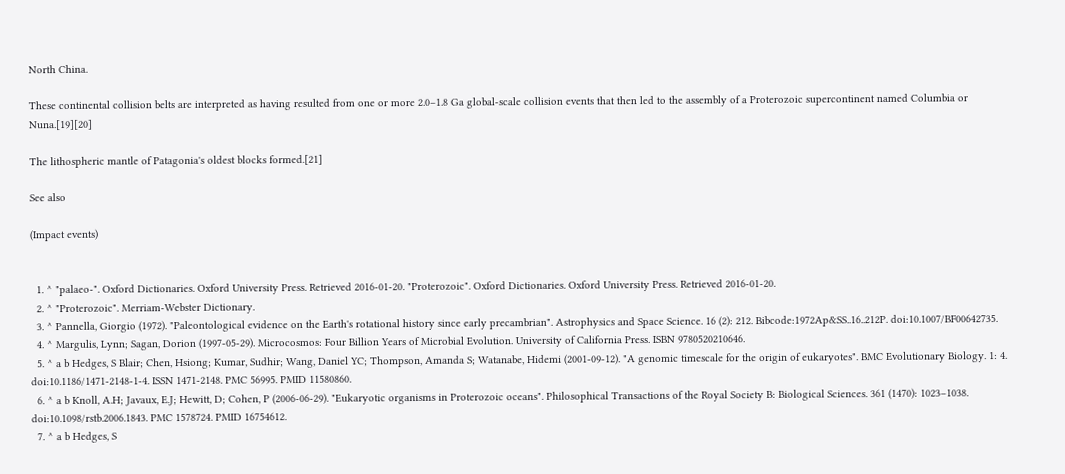North China.

These continental collision belts are interpreted as having resulted from one or more 2.0–1.8 Ga global-scale collision events that then led to the assembly of a Proterozoic supercontinent named Columbia or Nuna.[19][20]

The lithospheric mantle of Patagonia's oldest blocks formed.[21]

See also

(Impact events)


  1. ^ "palaeo-". Oxford Dictionaries. Oxford University Press. Retrieved 2016-01-20. "Proterozoic". Oxford Dictionaries. Oxford University Press. Retrieved 2016-01-20.
  2. ^ "Proterozoic". Merriam-Webster Dictionary.
  3. ^ Pannella, Giorgio (1972). "Paleontological evidence on the Earth's rotational history since early precambrian". Astrophysics and Space Science. 16 (2): 212. Bibcode:1972Ap&SS..16..212P. doi:10.1007/BF00642735.
  4. ^ Margulis, Lynn; Sagan, Dorion (1997-05-29). Microcosmos: Four Billion Years of Microbial Evolution. University of California Press. ISBN 9780520210646.
  5. ^ a b Hedges, S Blair; Chen, Hsiong; Kumar, Sudhir; Wang, Daniel YC; Thompson, Amanda S; Watanabe, Hidemi (2001-09-12). "A genomic timescale for the origin of eukaryotes". BMC Evolutionary Biology. 1: 4. doi:10.1186/1471-2148-1-4. ISSN 1471-2148. PMC 56995. PMID 11580860.
  6. ^ a b Knoll, A.H; Javaux, E.J; Hewitt, D; Cohen, P (2006-06-29). "Eukaryotic organisms in Proterozoic oceans". Philosophical Transactions of the Royal Society B: Biological Sciences. 361 (1470): 1023–1038. doi:10.1098/rstb.2006.1843. PMC 1578724. PMID 16754612.
  7. ^ a b Hedges, S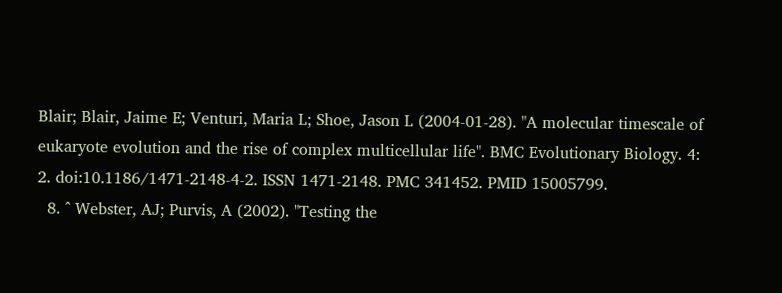Blair; Blair, Jaime E; Venturi, Maria L; Shoe, Jason L (2004-01-28). "A molecular timescale of eukaryote evolution and the rise of complex multicellular life". BMC Evolutionary Biology. 4: 2. doi:10.1186/1471-2148-4-2. ISSN 1471-2148. PMC 341452. PMID 15005799.
  8. ^ Webster, AJ; Purvis, A (2002). "Testing the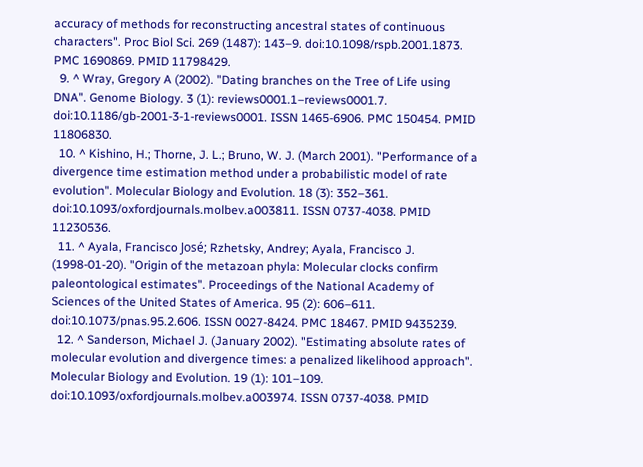accuracy of methods for reconstructing ancestral states of continuous characters". Proc Biol Sci. 269 (1487): 143–9. doi:10.1098/rspb.2001.1873. PMC 1690869. PMID 11798429.
  9. ^ Wray, Gregory A (2002). "Dating branches on the Tree of Life using DNA". Genome Biology. 3 (1): reviews0001.1–reviews0001.7. doi:10.1186/gb-2001-3-1-reviews0001. ISSN 1465-6906. PMC 150454. PMID 11806830.
  10. ^ Kishino, H.; Thorne, J. L.; Bruno, W. J. (March 2001). "Performance of a divergence time estimation method under a probabilistic model of rate evolution". Molecular Biology and Evolution. 18 (3): 352–361. doi:10.1093/oxfordjournals.molbev.a003811. ISSN 0737-4038. PMID 11230536.
  11. ^ Ayala, Francisco José; Rzhetsky, Andrey; Ayala, Francisco J. (1998-01-20). "Origin of the metazoan phyla: Molecular clocks confirm paleontological estimates". Proceedings of the National Academy of Sciences of the United States of America. 95 (2): 606–611. doi:10.1073/pnas.95.2.606. ISSN 0027-8424. PMC 18467. PMID 9435239.
  12. ^ Sanderson, Michael J. (January 2002). "Estimating absolute rates of molecular evolution and divergence times: a penalized likelihood approach". Molecular Biology and Evolution. 19 (1): 101–109. doi:10.1093/oxfordjournals.molbev.a003974. ISSN 0737-4038. PMID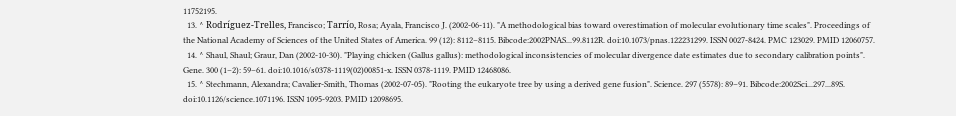11752195.
  13. ^ Rodríguez-Trelles, Francisco; Tarrío, Rosa; Ayala, Francisco J. (2002-06-11). "A methodological bias toward overestimation of molecular evolutionary time scales". Proceedings of the National Academy of Sciences of the United States of America. 99 (12): 8112–8115. Bibcode:2002PNAS...99.8112R. doi:10.1073/pnas.122231299. ISSN 0027-8424. PMC 123029. PMID 12060757.
  14. ^ Shaul, Shaul; Graur, Dan (2002-10-30). "Playing chicken (Gallus gallus): methodological inconsistencies of molecular divergence date estimates due to secondary calibration points". Gene. 300 (1–2): 59–61. doi:10.1016/s0378-1119(02)00851-x. ISSN 0378-1119. PMID 12468086.
  15. ^ Stechmann, Alexandra; Cavalier-Smith, Thomas (2002-07-05). "Rooting the eukaryote tree by using a derived gene fusion". Science. 297 (5578): 89–91. Bibcode:2002Sci...297...89S. doi:10.1126/science.1071196. ISSN 1095-9203. PMID 12098695.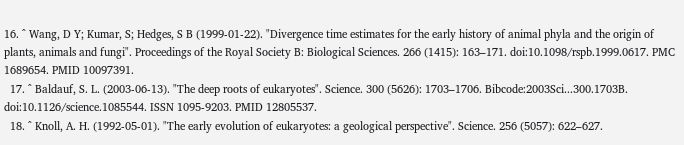16. ^ Wang, D Y; Kumar, S; Hedges, S B (1999-01-22). "Divergence time estimates for the early history of animal phyla and the origin of plants, animals and fungi". Proceedings of the Royal Society B: Biological Sciences. 266 (1415): 163–171. doi:10.1098/rspb.1999.0617. PMC 1689654. PMID 10097391.
  17. ^ Baldauf, S. L. (2003-06-13). "The deep roots of eukaryotes". Science. 300 (5626): 1703–1706. Bibcode:2003Sci...300.1703B. doi:10.1126/science.1085544. ISSN 1095-9203. PMID 12805537.
  18. ^ Knoll, A. H. (1992-05-01). "The early evolution of eukaryotes: a geological perspective". Science. 256 (5057): 622–627.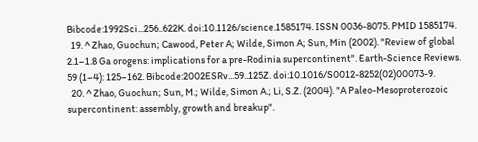Bibcode:1992Sci...256..622K. doi:10.1126/science.1585174. ISSN 0036-8075. PMID 1585174.
  19. ^ Zhao, Guochun; Cawood, Peter A; Wilde, Simon A; Sun, Min (2002). "Review of global 2.1–1.8 Ga orogens: implications for a pre-Rodinia supercontinent". Earth-Science Reviews. 59 (1–4): 125–162. Bibcode:2002ESRv...59..125Z. doi:10.1016/S0012-8252(02)00073-9.
  20. ^ Zhao, Guochun; Sun, M.; Wilde, Simon A.; Li, S.Z. (2004). "A Paleo-Mesoproterozoic supercontinent: assembly, growth and breakup".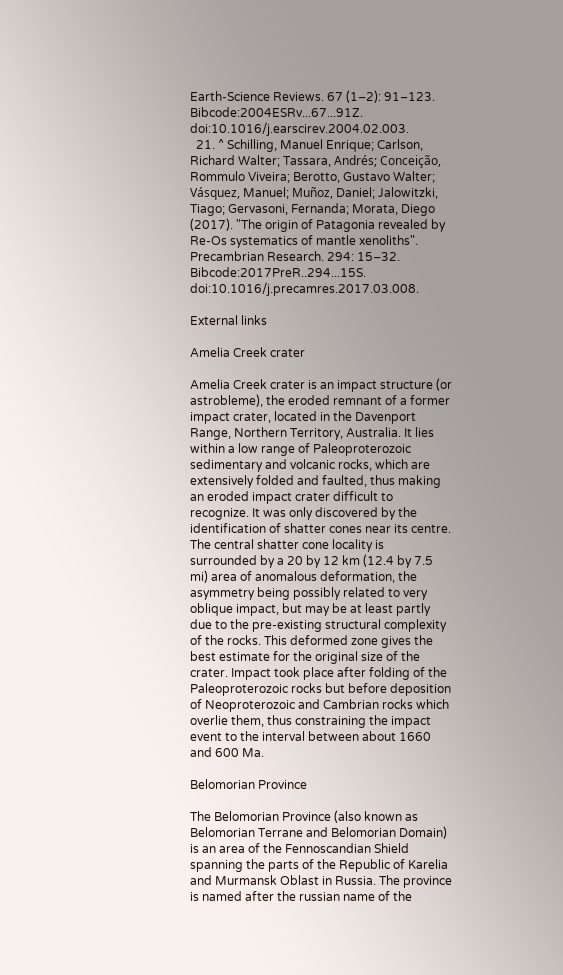Earth-Science Reviews. 67 (1–2): 91–123. Bibcode:2004ESRv...67...91Z. doi:10.1016/j.earscirev.2004.02.003.
  21. ^ Schilling, Manuel Enrique; Carlson, Richard Walter; Tassara, Andrés; Conceição, Rommulo Viveira; Berotto, Gustavo Walter; Vásquez, Manuel; Muñoz, Daniel; Jalowitzki, Tiago; Gervasoni, Fernanda; Morata, Diego (2017). "The origin of Patagonia revealed by Re-Os systematics of mantle xenoliths". Precambrian Research. 294: 15–32. Bibcode:2017PreR..294...15S. doi:10.1016/j.precamres.2017.03.008.

External links

Amelia Creek crater

Amelia Creek crater is an impact structure (or astrobleme), the eroded remnant of a former impact crater, located in the Davenport Range, Northern Territory, Australia. It lies within a low range of Paleoproterozoic sedimentary and volcanic rocks, which are extensively folded and faulted, thus making an eroded impact crater difficult to recognize. It was only discovered by the identification of shatter cones near its centre. The central shatter cone locality is surrounded by a 20 by 12 km (12.4 by 7.5 mi) area of anomalous deformation, the asymmetry being possibly related to very oblique impact, but may be at least partly due to the pre-existing structural complexity of the rocks. This deformed zone gives the best estimate for the original size of the crater. Impact took place after folding of the Paleoproterozoic rocks but before deposition of Neoproterozoic and Cambrian rocks which overlie them, thus constraining the impact event to the interval between about 1660 and 600 Ma.

Belomorian Province

The Belomorian Province (also known as Belomorian Terrane and Belomorian Domain) is an area of the Fennoscandian Shield spanning the parts of the Republic of Karelia and Murmansk Oblast in Russia. The province is named after the russian name of the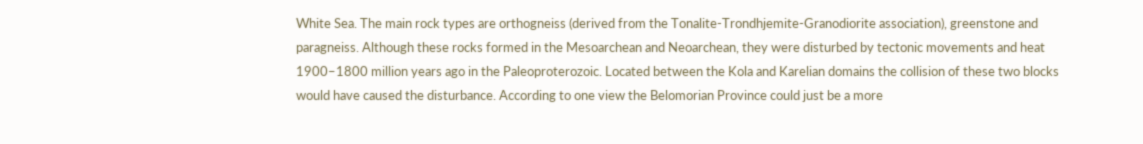White Sea. The main rock types are orthogneiss (derived from the Tonalite-Trondhjemite-Granodiorite association), greenstone and paragneiss. Although these rocks formed in the Mesoarchean and Neoarchean, they were disturbed by tectonic movements and heat 1900–1800 million years ago in the Paleoproterozoic. Located between the Kola and Karelian domains the collision of these two blocks would have caused the disturbance. According to one view the Belomorian Province could just be a more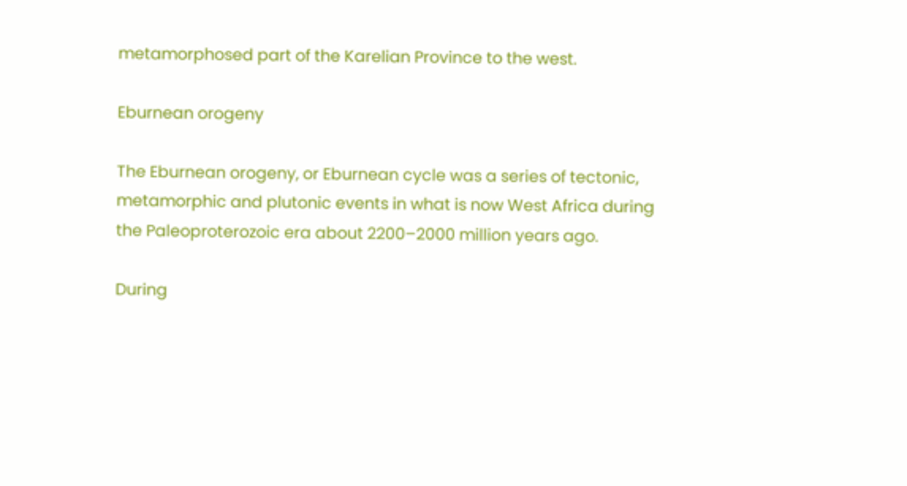metamorphosed part of the Karelian Province to the west.

Eburnean orogeny

The Eburnean orogeny, or Eburnean cycle was a series of tectonic, metamorphic and plutonic events in what is now West Africa during the Paleoproterozoic era about 2200–2000 million years ago.

During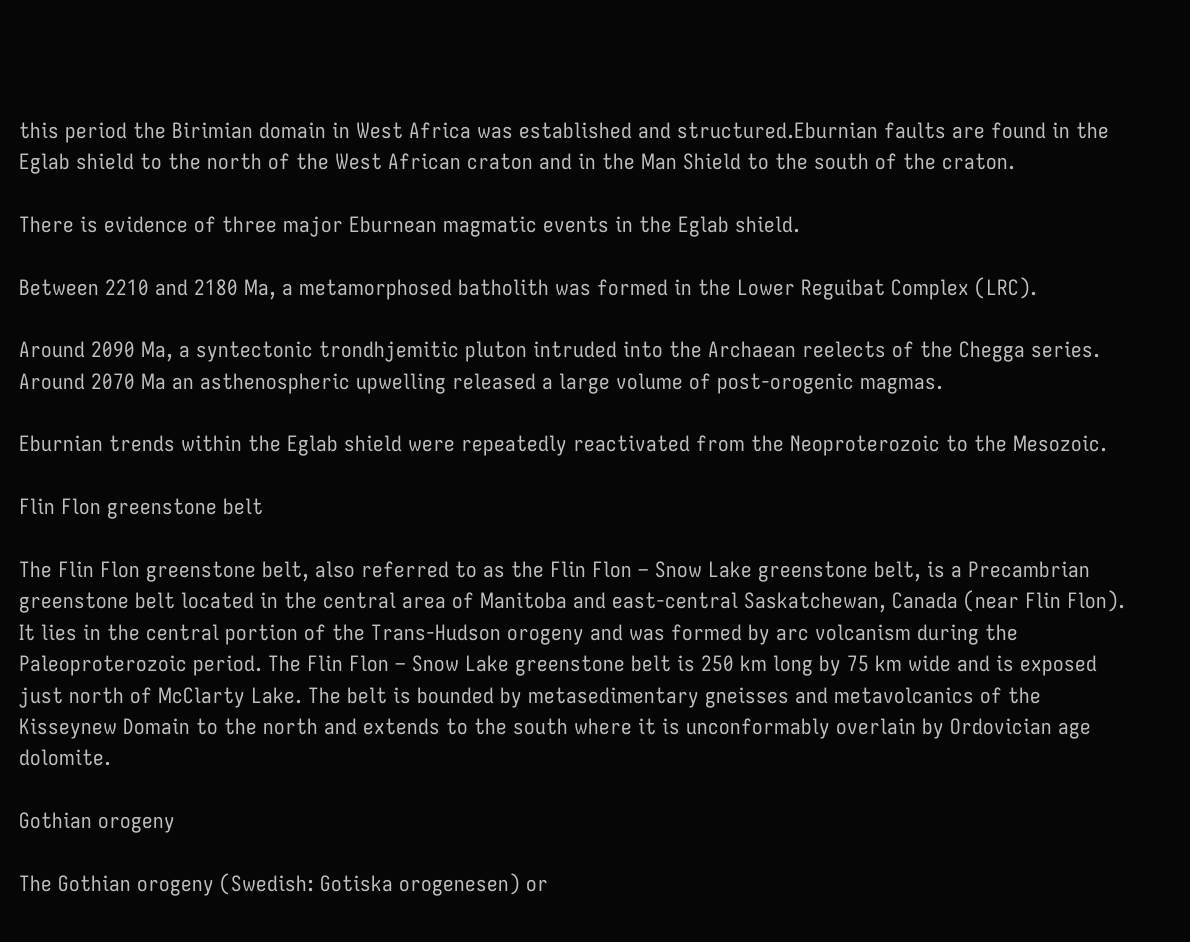this period the Birimian domain in West Africa was established and structured.Eburnian faults are found in the Eglab shield to the north of the West African craton and in the Man Shield to the south of the craton.

There is evidence of three major Eburnean magmatic events in the Eglab shield.

Between 2210 and 2180 Ma, a metamorphosed batholith was formed in the Lower Reguibat Complex (LRC).

Around 2090 Ma, a syntectonic trondhjemitic pluton intruded into the Archaean reelects of the Chegga series. Around 2070 Ma an asthenospheric upwelling released a large volume of post-orogenic magmas.

Eburnian trends within the Eglab shield were repeatedly reactivated from the Neoproterozoic to the Mesozoic.

Flin Flon greenstone belt

The Flin Flon greenstone belt, also referred to as the Flin Flon – Snow Lake greenstone belt, is a Precambrian greenstone belt located in the central area of Manitoba and east-central Saskatchewan, Canada (near Flin Flon). It lies in the central portion of the Trans-Hudson orogeny and was formed by arc volcanism during the Paleoproterozoic period. The Flin Flon – Snow Lake greenstone belt is 250 km long by 75 km wide and is exposed just north of McClarty Lake. The belt is bounded by metasedimentary gneisses and metavolcanics of the Kisseynew Domain to the north and extends to the south where it is unconformably overlain by Ordovician age dolomite.

Gothian orogeny

The Gothian orogeny (Swedish: Gotiska orogenesen) or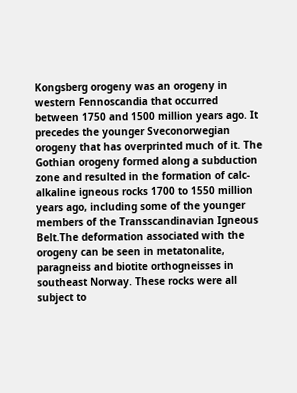Kongsberg orogeny was an orogeny in western Fennoscandia that occurred between 1750 and 1500 million years ago. It precedes the younger Sveconorwegian orogeny that has overprinted much of it. The Gothian orogeny formed along a subduction zone and resulted in the formation of calc-alkaline igneous rocks 1700 to 1550 million years ago, including some of the younger members of the Transscandinavian Igneous Belt.The deformation associated with the orogeny can be seen in metatonalite, paragneiss and biotite orthogneisses in southeast Norway. These rocks were all subject to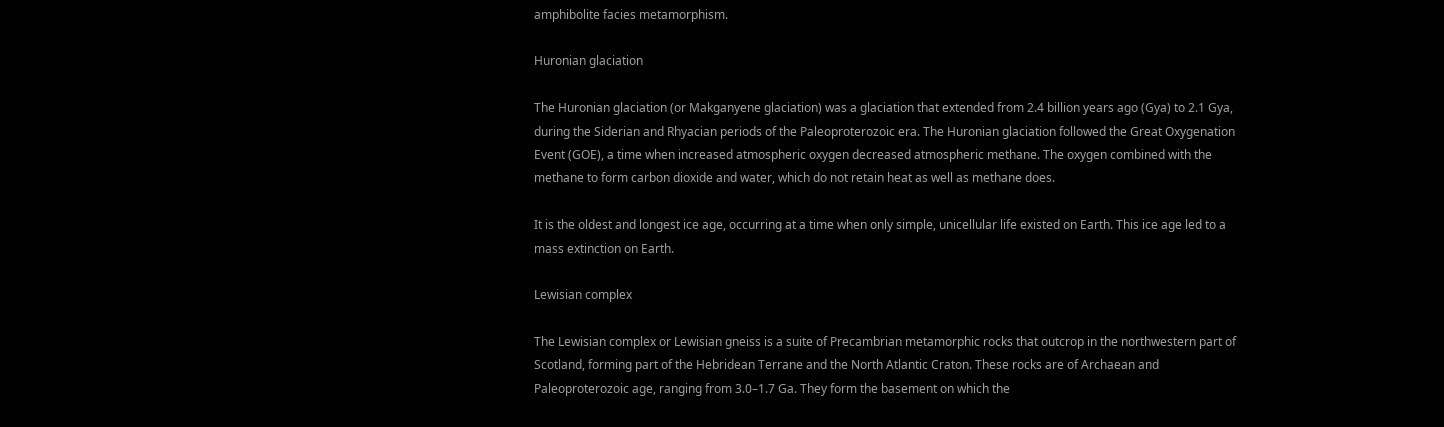amphibolite facies metamorphism.

Huronian glaciation

The Huronian glaciation (or Makganyene glaciation) was a glaciation that extended from 2.4 billion years ago (Gya) to 2.1 Gya, during the Siderian and Rhyacian periods of the Paleoproterozoic era. The Huronian glaciation followed the Great Oxygenation Event (GOE), a time when increased atmospheric oxygen decreased atmospheric methane. The oxygen combined with the methane to form carbon dioxide and water, which do not retain heat as well as methane does.

It is the oldest and longest ice age, occurring at a time when only simple, unicellular life existed on Earth. This ice age led to a mass extinction on Earth.

Lewisian complex

The Lewisian complex or Lewisian gneiss is a suite of Precambrian metamorphic rocks that outcrop in the northwestern part of Scotland, forming part of the Hebridean Terrane and the North Atlantic Craton. These rocks are of Archaean and Paleoproterozoic age, ranging from 3.0–1.7 Ga. They form the basement on which the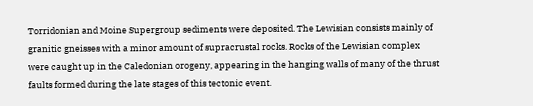Torridonian and Moine Supergroup sediments were deposited. The Lewisian consists mainly of granitic gneisses with a minor amount of supracrustal rocks. Rocks of the Lewisian complex were caught up in the Caledonian orogeny, appearing in the hanging walls of many of the thrust faults formed during the late stages of this tectonic event.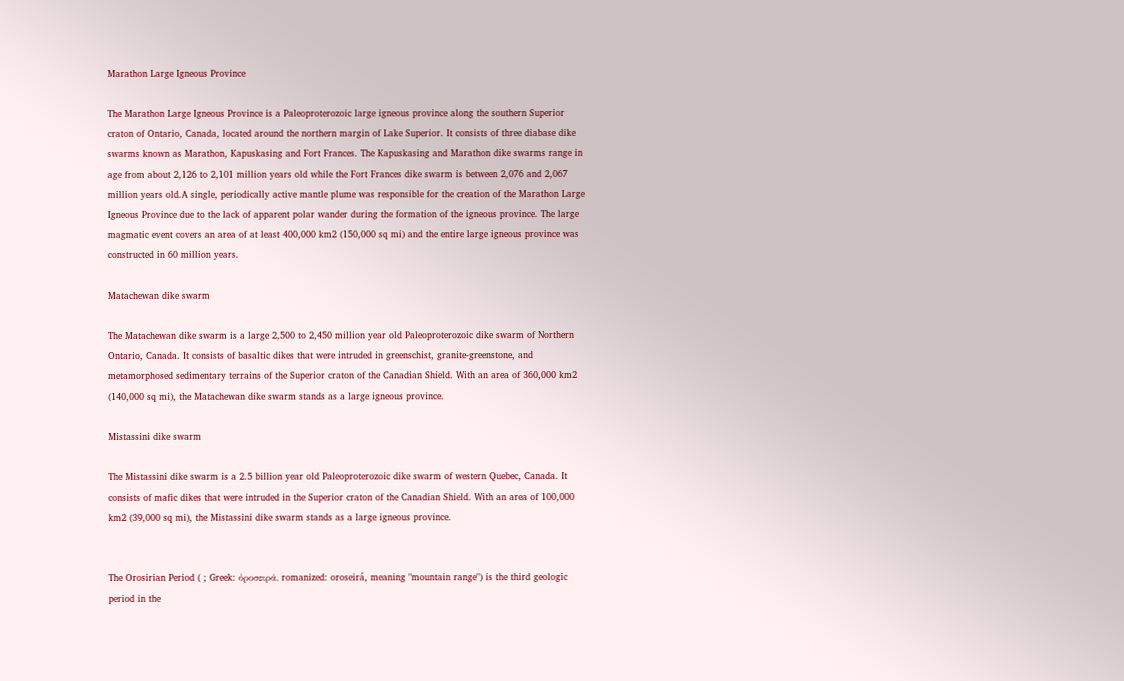Marathon Large Igneous Province

The Marathon Large Igneous Province is a Paleoproterozoic large igneous province along the southern Superior craton of Ontario, Canada, located around the northern margin of Lake Superior. It consists of three diabase dike swarms known as Marathon, Kapuskasing and Fort Frances. The Kapuskasing and Marathon dike swarms range in age from about 2,126 to 2,101 million years old while the Fort Frances dike swarm is between 2,076 and 2,067 million years old.A single, periodically active mantle plume was responsible for the creation of the Marathon Large Igneous Province due to the lack of apparent polar wander during the formation of the igneous province. The large magmatic event covers an area of at least 400,000 km2 (150,000 sq mi) and the entire large igneous province was constructed in 60 million years.

Matachewan dike swarm

The Matachewan dike swarm is a large 2,500 to 2,450 million year old Paleoproterozoic dike swarm of Northern Ontario, Canada. It consists of basaltic dikes that were intruded in greenschist, granite-greenstone, and metamorphosed sedimentary terrains of the Superior craton of the Canadian Shield. With an area of 360,000 km2 (140,000 sq mi), the Matachewan dike swarm stands as a large igneous province.

Mistassini dike swarm

The Mistassini dike swarm is a 2.5 billion year old Paleoproterozoic dike swarm of western Quebec, Canada. It consists of mafic dikes that were intruded in the Superior craton of the Canadian Shield. With an area of 100,000 km2 (39,000 sq mi), the Mistassini dike swarm stands as a large igneous province.


The Orosirian Period ( ; Greek: ὀροσειρά, romanized: oroseirá, meaning "mountain range") is the third geologic period in the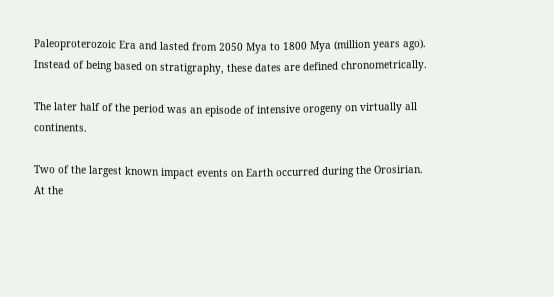Paleoproterozoic Era and lasted from 2050 Mya to 1800 Mya (million years ago). Instead of being based on stratigraphy, these dates are defined chronometrically.

The later half of the period was an episode of intensive orogeny on virtually all continents.

Two of the largest known impact events on Earth occurred during the Orosirian. At the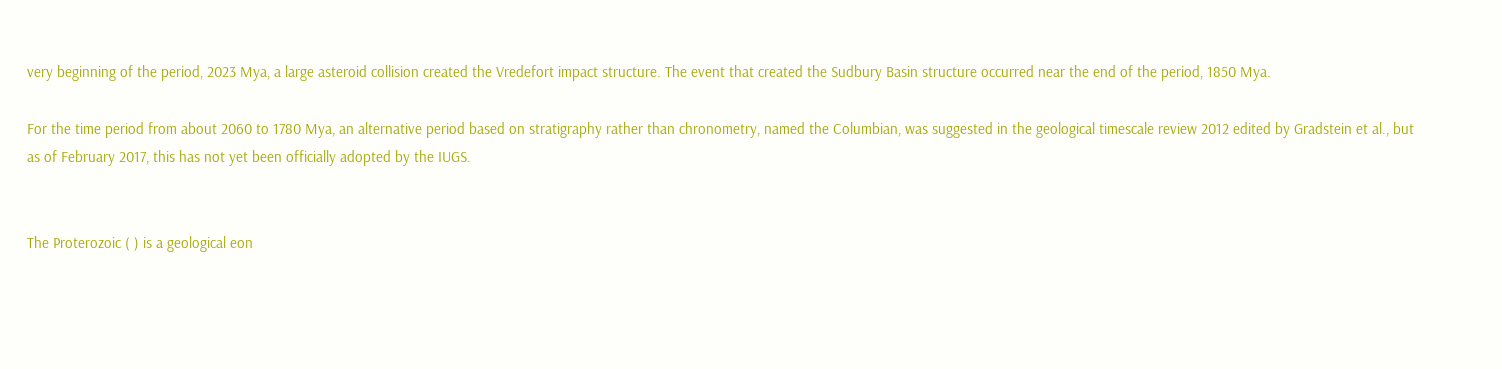very beginning of the period, 2023 Mya, a large asteroid collision created the Vredefort impact structure. The event that created the Sudbury Basin structure occurred near the end of the period, 1850 Mya.

For the time period from about 2060 to 1780 Mya, an alternative period based on stratigraphy rather than chronometry, named the Columbian, was suggested in the geological timescale review 2012 edited by Gradstein et al., but as of February 2017, this has not yet been officially adopted by the IUGS.


The Proterozoic ( ) is a geological eon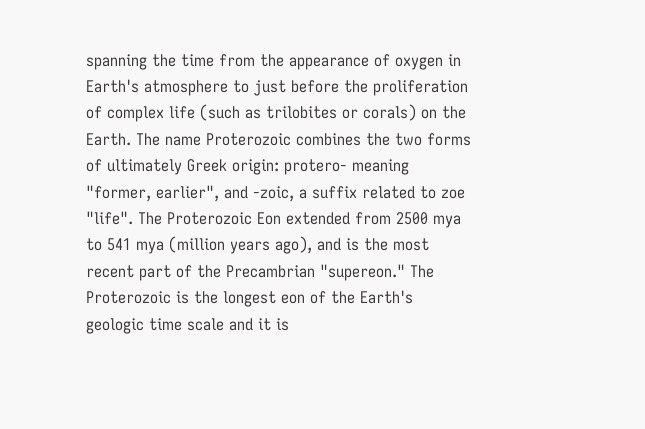spanning the time from the appearance of oxygen in Earth's atmosphere to just before the proliferation of complex life (such as trilobites or corals) on the Earth. The name Proterozoic combines the two forms of ultimately Greek origin: protero- meaning "former, earlier", and -zoic, a suffix related to zoe "life". The Proterozoic Eon extended from 2500 mya to 541 mya (million years ago), and is the most recent part of the Precambrian "supereon." The Proterozoic is the longest eon of the Earth's geologic time scale and it is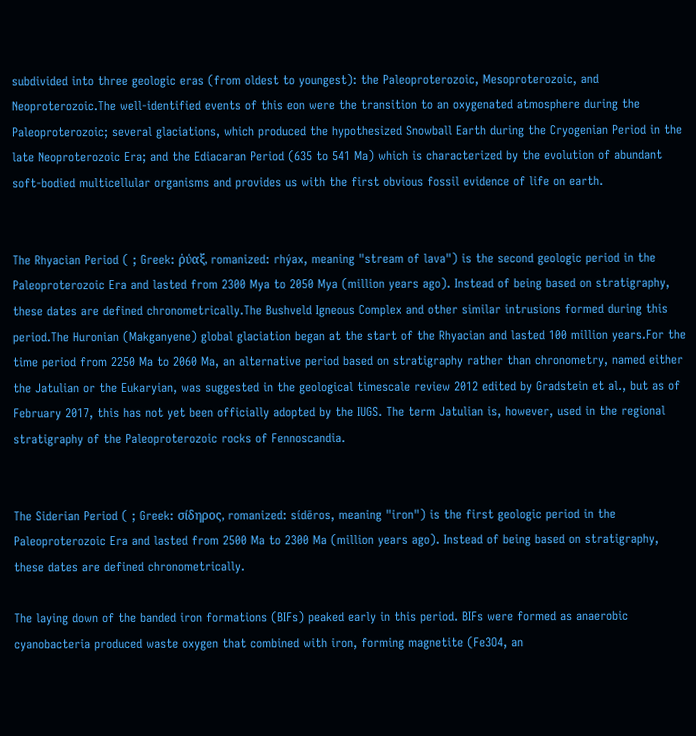subdivided into three geologic eras (from oldest to youngest): the Paleoproterozoic, Mesoproterozoic, and Neoproterozoic.The well-identified events of this eon were the transition to an oxygenated atmosphere during the Paleoproterozoic; several glaciations, which produced the hypothesized Snowball Earth during the Cryogenian Period in the late Neoproterozoic Era; and the Ediacaran Period (635 to 541 Ma) which is characterized by the evolution of abundant soft-bodied multicellular organisms and provides us with the first obvious fossil evidence of life on earth.


The Rhyacian Period ( ; Greek: ῥύαξ, romanized: rhýax, meaning "stream of lava") is the second geologic period in the Paleoproterozoic Era and lasted from 2300 Mya to 2050 Mya (million years ago). Instead of being based on stratigraphy, these dates are defined chronometrically.The Bushveld Igneous Complex and other similar intrusions formed during this period.The Huronian (Makganyene) global glaciation began at the start of the Rhyacian and lasted 100 million years.For the time period from 2250 Ma to 2060 Ma, an alternative period based on stratigraphy rather than chronometry, named either the Jatulian or the Eukaryian, was suggested in the geological timescale review 2012 edited by Gradstein et al., but as of February 2017, this has not yet been officially adopted by the IUGS. The term Jatulian is, however, used in the regional stratigraphy of the Paleoproterozoic rocks of Fennoscandia.


The Siderian Period ( ; Greek: σίδηρος, romanized: sídēros, meaning "iron") is the first geologic period in the Paleoproterozoic Era and lasted from 2500 Ma to 2300 Ma (million years ago). Instead of being based on stratigraphy, these dates are defined chronometrically.

The laying down of the banded iron formations (BIFs) peaked early in this period. BIFs were formed as anaerobic cyanobacteria produced waste oxygen that combined with iron, forming magnetite (Fe3O4, an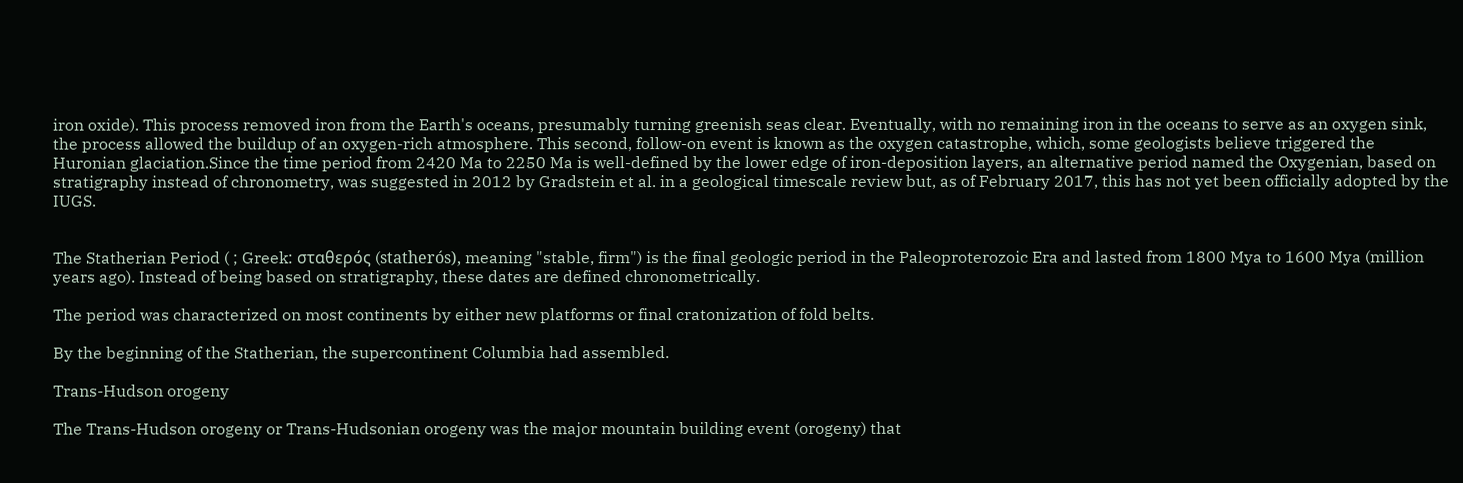iron oxide). This process removed iron from the Earth's oceans, presumably turning greenish seas clear. Eventually, with no remaining iron in the oceans to serve as an oxygen sink, the process allowed the buildup of an oxygen-rich atmosphere. This second, follow-on event is known as the oxygen catastrophe, which, some geologists believe triggered the Huronian glaciation.Since the time period from 2420 Ma to 2250 Ma is well-defined by the lower edge of iron-deposition layers, an alternative period named the Oxygenian, based on stratigraphy instead of chronometry, was suggested in 2012 by Gradstein et al. in a geological timescale review but, as of February 2017, this has not yet been officially adopted by the IUGS.


The Statherian Period ( ; Greek: σταθερός (statherós), meaning "stable, firm") is the final geologic period in the Paleoproterozoic Era and lasted from 1800 Mya to 1600 Mya (million years ago). Instead of being based on stratigraphy, these dates are defined chronometrically.

The period was characterized on most continents by either new platforms or final cratonization of fold belts.

By the beginning of the Statherian, the supercontinent Columbia had assembled.

Trans-Hudson orogeny

The Trans-Hudson orogeny or Trans-Hudsonian orogeny was the major mountain building event (orogeny) that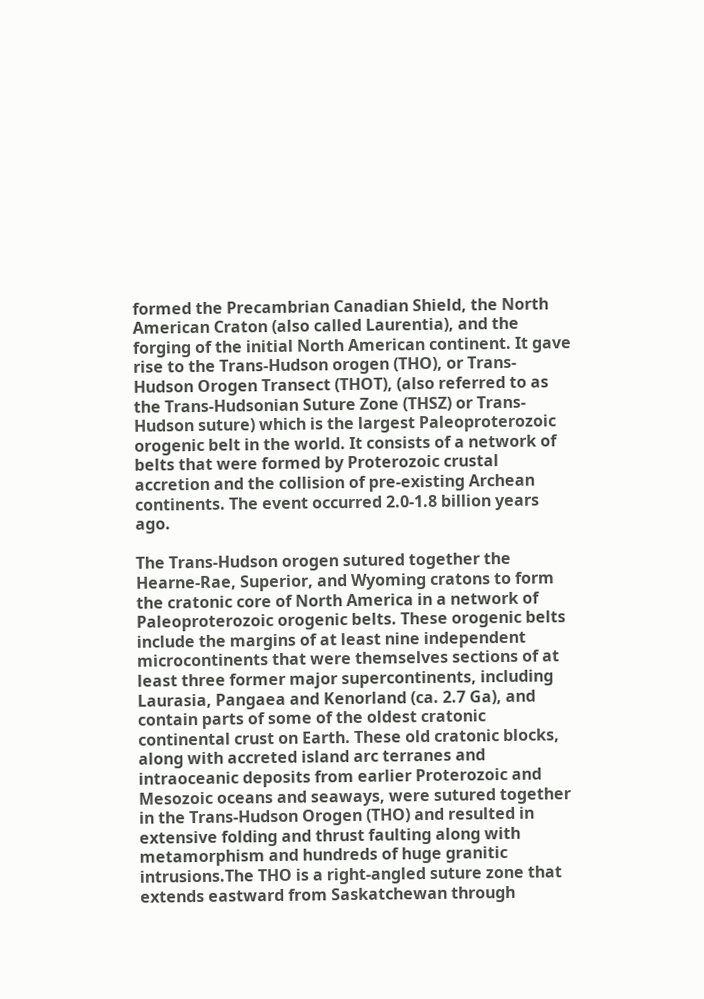formed the Precambrian Canadian Shield, the North American Craton (also called Laurentia), and the forging of the initial North American continent. It gave rise to the Trans-Hudson orogen (THO), or Trans-Hudson Orogen Transect (THOT), (also referred to as the Trans-Hudsonian Suture Zone (THSZ) or Trans-Hudson suture) which is the largest Paleoproterozoic orogenic belt in the world. It consists of a network of belts that were formed by Proterozoic crustal accretion and the collision of pre-existing Archean continents. The event occurred 2.0-1.8 billion years ago.

The Trans-Hudson orogen sutured together the Hearne-Rae, Superior, and Wyoming cratons to form the cratonic core of North America in a network of Paleoproterozoic orogenic belts. These orogenic belts include the margins of at least nine independent microcontinents that were themselves sections of at least three former major supercontinents, including Laurasia, Pangaea and Kenorland (ca. 2.7 Ga), and contain parts of some of the oldest cratonic continental crust on Earth. These old cratonic blocks, along with accreted island arc terranes and intraoceanic deposits from earlier Proterozoic and Mesozoic oceans and seaways, were sutured together in the Trans-Hudson Orogen (THO) and resulted in extensive folding and thrust faulting along with metamorphism and hundreds of huge granitic intrusions.The THO is a right-angled suture zone that extends eastward from Saskatchewan through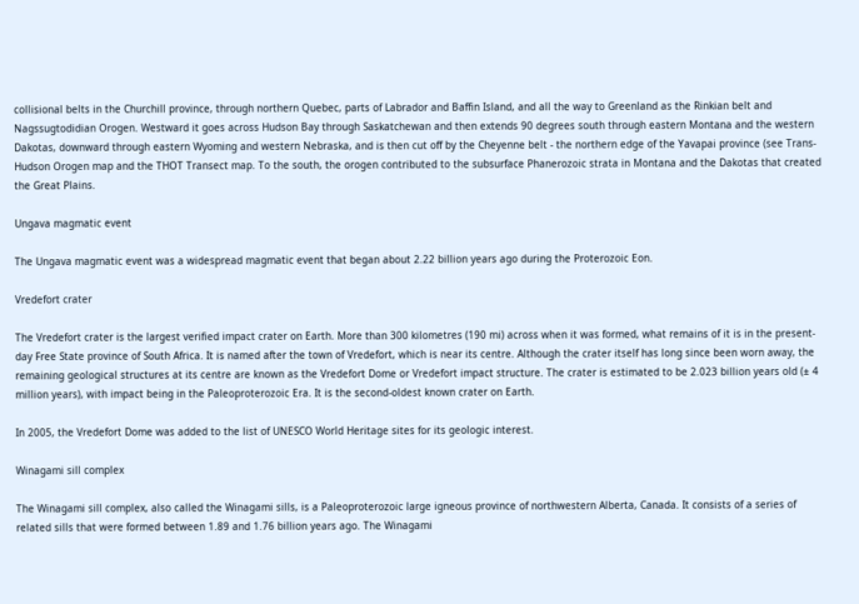collisional belts in the Churchill province, through northern Quebec, parts of Labrador and Baffin Island, and all the way to Greenland as the Rinkian belt and Nagssugtodidian Orogen. Westward it goes across Hudson Bay through Saskatchewan and then extends 90 degrees south through eastern Montana and the western Dakotas, downward through eastern Wyoming and western Nebraska, and is then cut off by the Cheyenne belt - the northern edge of the Yavapai province (see Trans-Hudson Orogen map and the THOT Transect map. To the south, the orogen contributed to the subsurface Phanerozoic strata in Montana and the Dakotas that created the Great Plains.

Ungava magmatic event

The Ungava magmatic event was a widespread magmatic event that began about 2.22 billion years ago during the Proterozoic Eon.

Vredefort crater

The Vredefort crater is the largest verified impact crater on Earth. More than 300 kilometres (190 mi) across when it was formed, what remains of it is in the present-day Free State province of South Africa. It is named after the town of Vredefort, which is near its centre. Although the crater itself has long since been worn away, the remaining geological structures at its centre are known as the Vredefort Dome or Vredefort impact structure. The crater is estimated to be 2.023 billion years old (± 4 million years), with impact being in the Paleoproterozoic Era. It is the second-oldest known crater on Earth.

In 2005, the Vredefort Dome was added to the list of UNESCO World Heritage sites for its geologic interest.

Winagami sill complex

The Winagami sill complex, also called the Winagami sills, is a Paleoproterozoic large igneous province of northwestern Alberta, Canada. It consists of a series of related sills that were formed between 1.89 and 1.76 billion years ago. The Winagami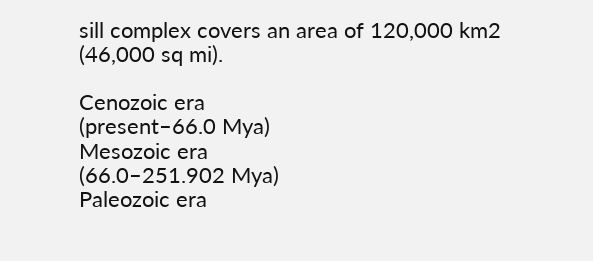sill complex covers an area of 120,000 km2 (46,000 sq mi).

Cenozoic era
(present–66.0 Mya)
Mesozoic era
(66.0–251.902 Mya)
Paleozoic era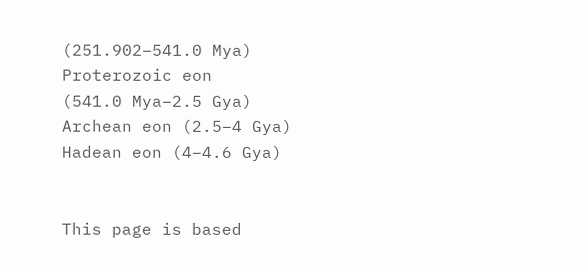(251.902–541.0 Mya)
Proterozoic eon
(541.0 Mya–2.5 Gya)
Archean eon (2.5–4 Gya)
Hadean eon (4–4.6 Gya)


This page is based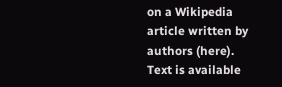on a Wikipedia article written by authors (here).
Text is available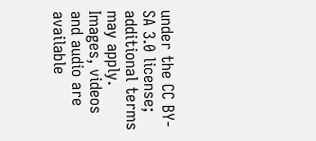under the CC BY-SA 3.0 license; additional terms may apply.
Images, videos and audio are available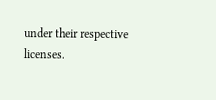under their respective licenses.